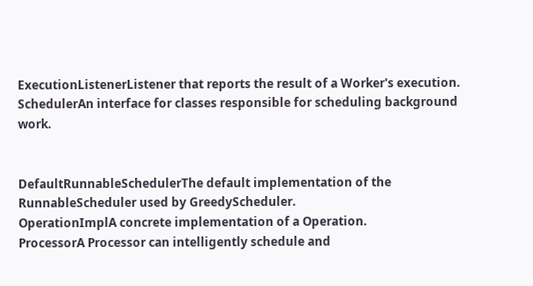ExecutionListenerListener that reports the result of a Worker's execution.
SchedulerAn interface for classes responsible for scheduling background work.


DefaultRunnableSchedulerThe default implementation of the RunnableScheduler used by GreedyScheduler.
OperationImplA concrete implementation of a Operation.
ProcessorA Processor can intelligently schedule and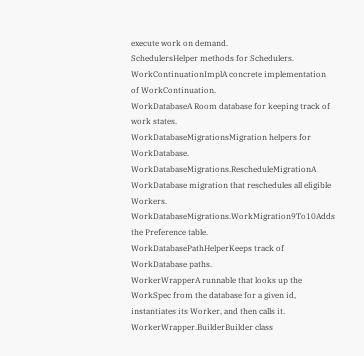execute work on demand.
SchedulersHelper methods for Schedulers.
WorkContinuationImplA concrete implementation of WorkContinuation.
WorkDatabaseA Room database for keeping track of work states.
WorkDatabaseMigrationsMigration helpers for WorkDatabase.
WorkDatabaseMigrations.RescheduleMigrationA WorkDatabase migration that reschedules all eligible Workers.
WorkDatabaseMigrations.WorkMigration9To10Adds the Preference table.
WorkDatabasePathHelperKeeps track of WorkDatabase paths.
WorkerWrapperA runnable that looks up the WorkSpec from the database for a given id, instantiates its Worker, and then calls it.
WorkerWrapper.BuilderBuilder class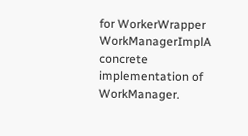for WorkerWrapper
WorkManagerImplA concrete implementation of WorkManager.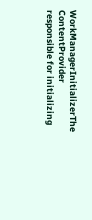WorkManagerInitializerThe ContentProvider responsible for initializing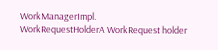WorkManagerImpl.
WorkRequestHolderA WorkRequest holder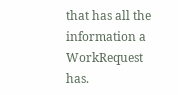that has all the information a WorkRequest has.